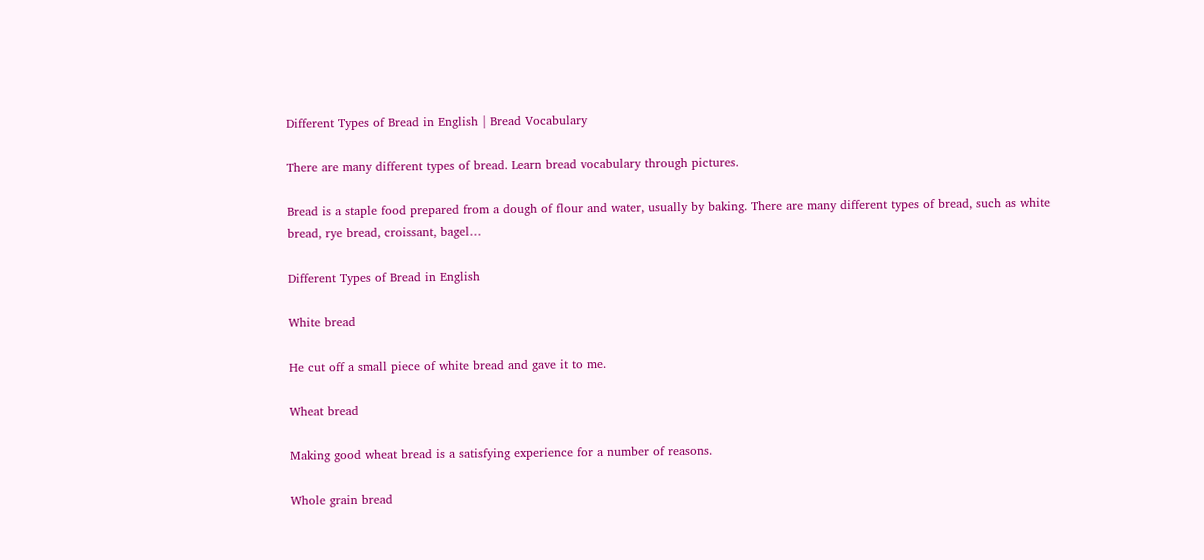Different Types of Bread in English | Bread Vocabulary

There are many different types of bread. Learn bread vocabulary through pictures.

Bread is a staple food prepared from a dough of flour and water, usually by baking. There are many different types of bread, such as white bread, rye bread, croissant, bagel…

Different Types of Bread in English

White bread

He cut off a small piece of white bread and gave it to me.

Wheat bread

Making good wheat bread is a satisfying experience for a number of reasons.

Whole grain bread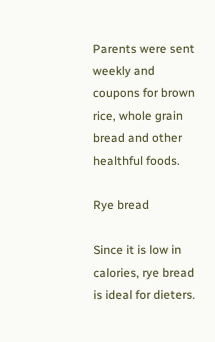Parents were sent weekly and coupons for brown rice, whole grain bread and other healthful foods.

Rye bread

Since it is low in calories, rye bread is ideal for dieters.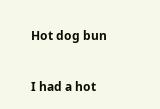Hot dog bun

I had a hot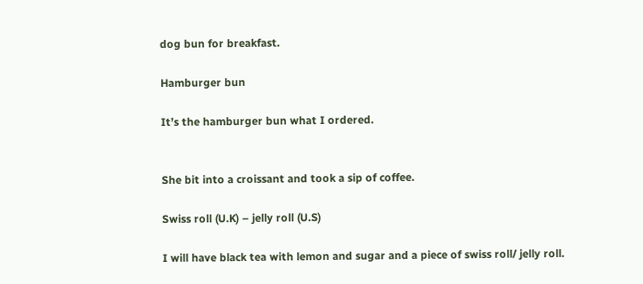dog bun for breakfast.

Hamburger bun

It’s the hamburger bun what I ordered.


She bit into a croissant and took a sip of coffee.

Swiss roll (U.K) – jelly roll (U.S)

I will have black tea with lemon and sugar and a piece of swiss roll/ jelly roll.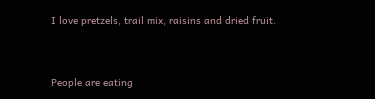I love pretzels, trail mix, raisins and dried fruit.


People are eating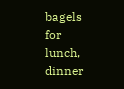bagels for lunch, dinner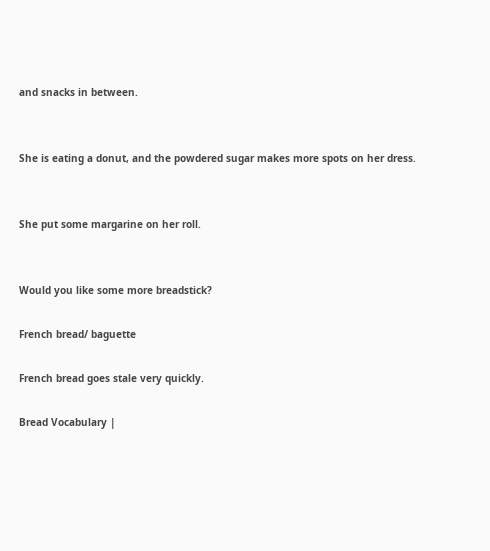and snacks in between.


She is eating a donut, and the powdered sugar makes more spots on her dress.


She put some margarine on her roll.


Would you like some more breadstick?

French bread/ baguette

French bread goes stale very quickly.

Bread Vocabulary |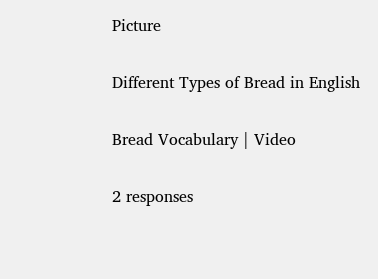Picture

Different Types of Bread in English

Bread Vocabulary | Video

2 responses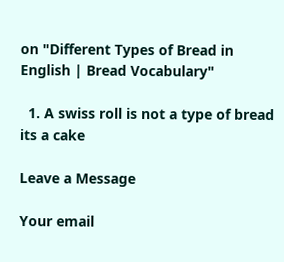on "Different Types of Bread in English | Bread Vocabulary"

  1. A swiss roll is not a type of bread its a cake

Leave a Message

Your email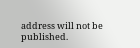address will not be published.